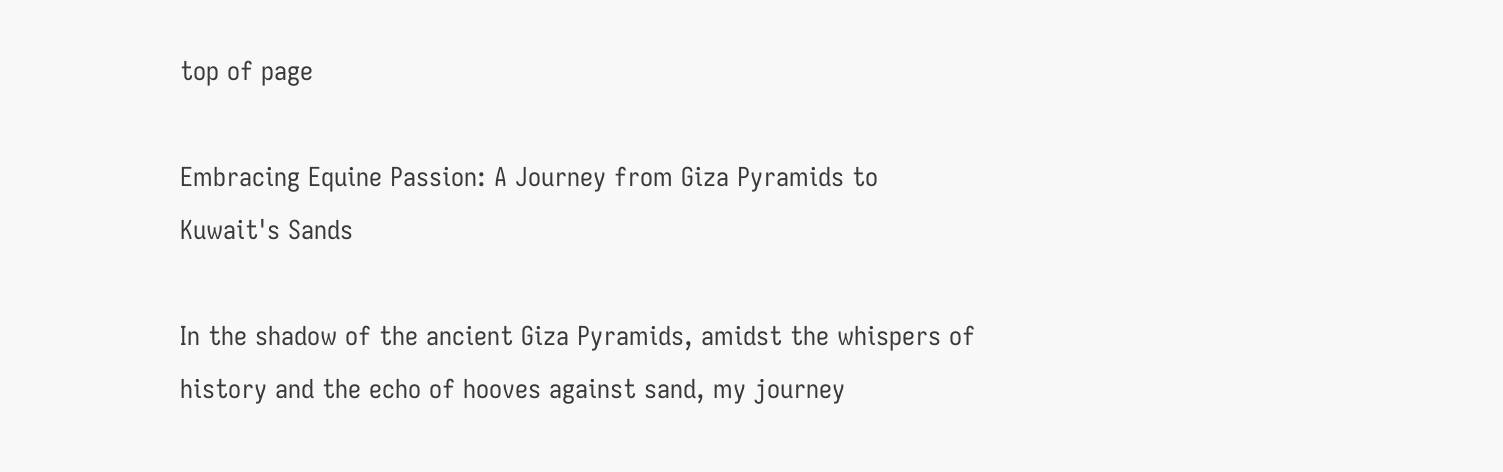top of page

Embracing Equine Passion: A Journey from Giza Pyramids to Kuwait's Sands

In the shadow of the ancient Giza Pyramids, amidst the whispers of history and the echo of hooves against sand, my journey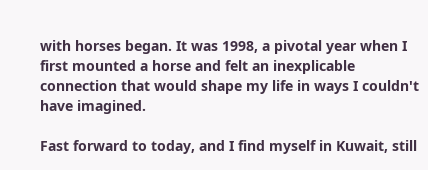with horses began. It was 1998, a pivotal year when I first mounted a horse and felt an inexplicable connection that would shape my life in ways I couldn't have imagined.

Fast forward to today, and I find myself in Kuwait, still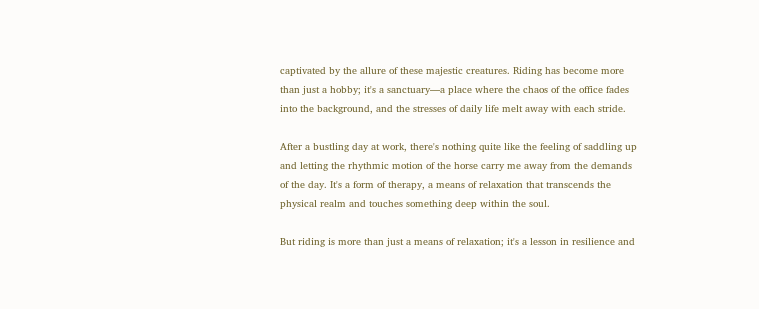captivated by the allure of these majestic creatures. Riding has become more than just a hobby; it's a sanctuary—a place where the chaos of the office fades into the background, and the stresses of daily life melt away with each stride.

After a bustling day at work, there's nothing quite like the feeling of saddling up and letting the rhythmic motion of the horse carry me away from the demands of the day. It's a form of therapy, a means of relaxation that transcends the physical realm and touches something deep within the soul.

But riding is more than just a means of relaxation; it's a lesson in resilience and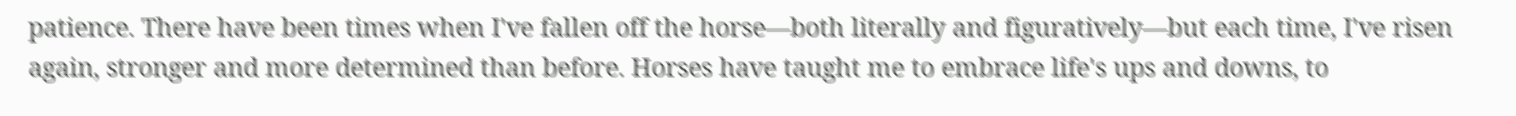patience. There have been times when I've fallen off the horse—both literally and figuratively—but each time, I've risen again, stronger and more determined than before. Horses have taught me to embrace life's ups and downs, to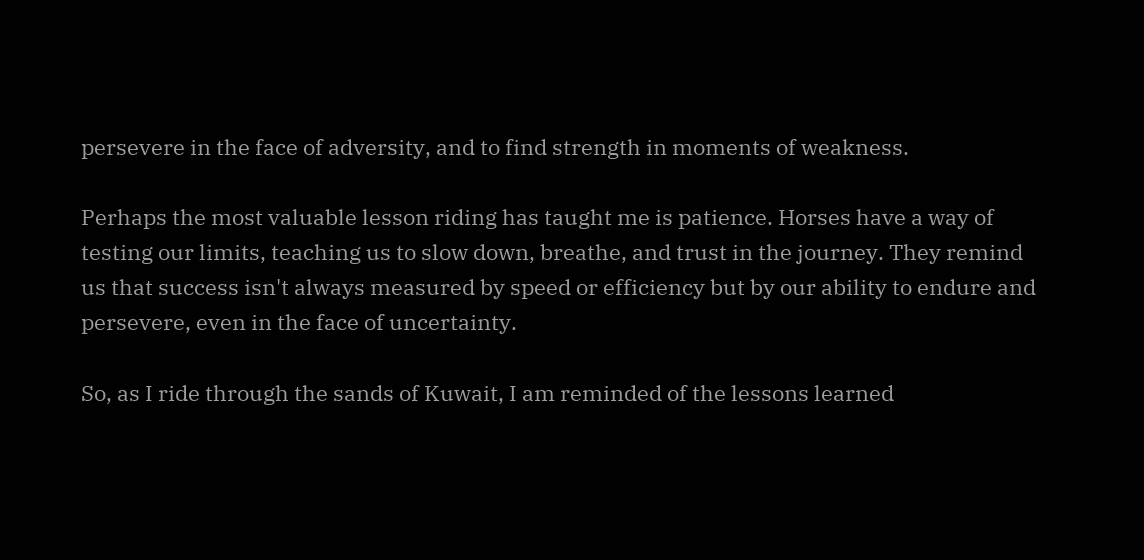persevere in the face of adversity, and to find strength in moments of weakness.

Perhaps the most valuable lesson riding has taught me is patience. Horses have a way of testing our limits, teaching us to slow down, breathe, and trust in the journey. They remind us that success isn't always measured by speed or efficiency but by our ability to endure and persevere, even in the face of uncertainty.

So, as I ride through the sands of Kuwait, I am reminded of the lessons learned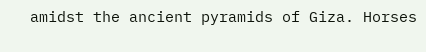amidst the ancient pyramids of Giza. Horses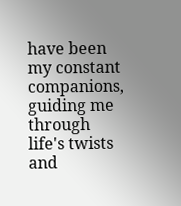have been my constant companions, guiding me through life's twists and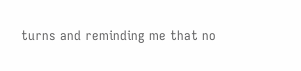turns and reminding me that no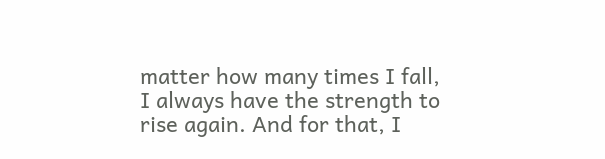matter how many times I fall, I always have the strength to rise again. And for that, I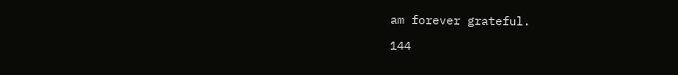am forever grateful.

144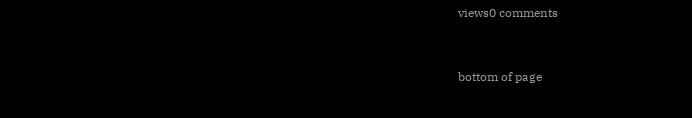views0 comments


bottom of page